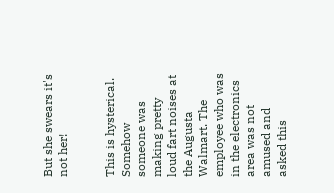But she swears it's not her!


This is hysterical. Somehow someone was making pretty loud fart noises at the Augusta Walmart. The employee who was in the electronics area was not amused and asked this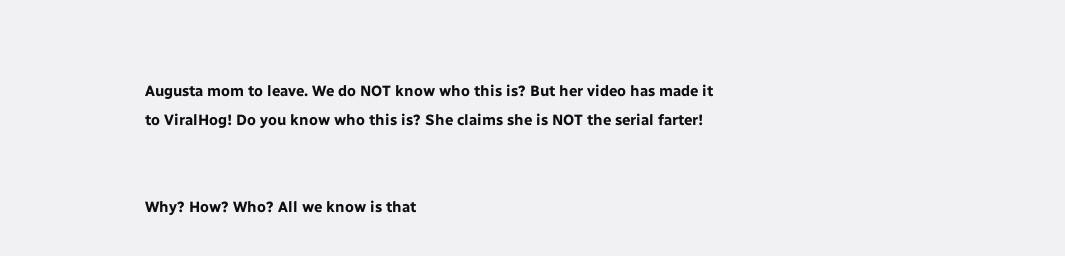Augusta mom to leave. We do NOT know who this is? But her video has made it to ViralHog! Do you know who this is? She claims she is NOT the serial farter!


Why? How? Who? All we know is that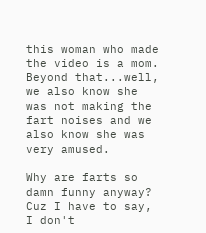this woman who made the video is a mom. Beyond that...well, we also know she was not making the fart noises and we also know she was very amused.

Why are farts so damn funny anyway? Cuz I have to say, I don't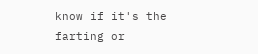know if it's the farting or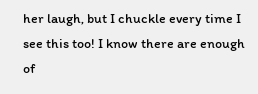her laugh, but I chuckle every time I see this too! I know there are enough of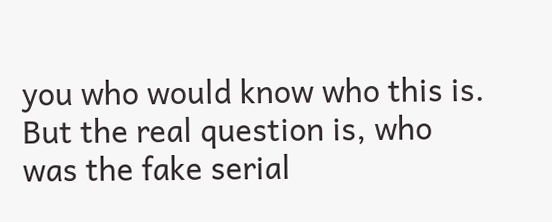you who would know who this is. But the real question is, who was the fake serial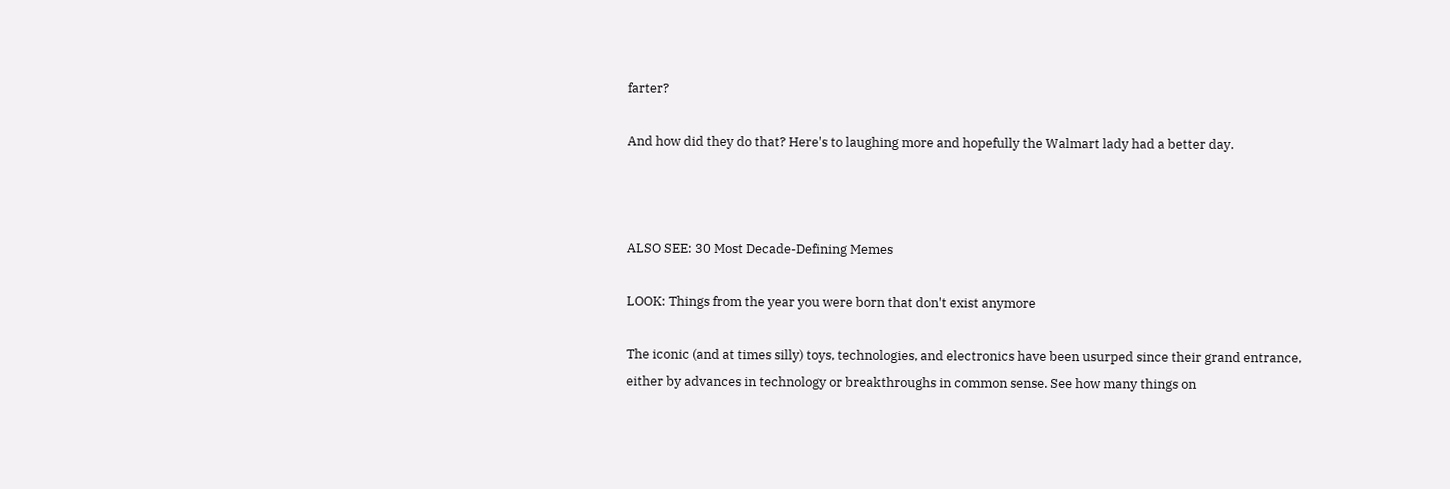farter?

And how did they do that? Here's to laughing more and hopefully the Walmart lady had a better day.



ALSO SEE: 30 Most Decade-Defining Memes

LOOK: Things from the year you were born that don't exist anymore

The iconic (and at times silly) toys, technologies, and electronics have been usurped since their grand entrance, either by advances in technology or breakthroughs in common sense. See how many things on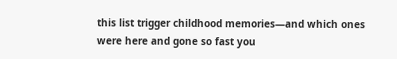this list trigger childhood memories—and which ones were here and gone so fast you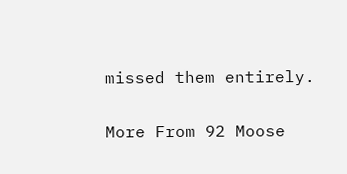missed them entirely.

More From 92 Moose